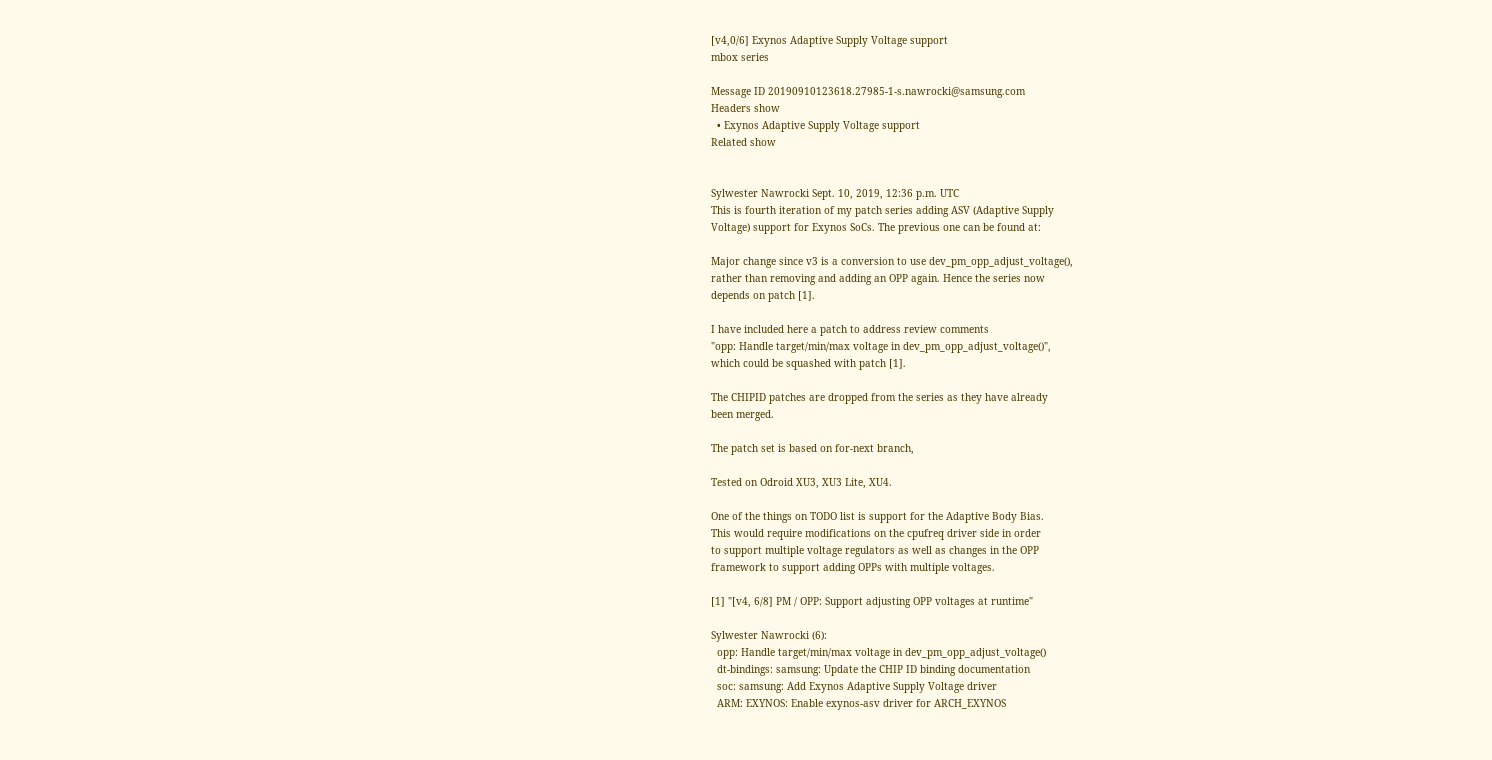[v4,0/6] Exynos Adaptive Supply Voltage support
mbox series

Message ID 20190910123618.27985-1-s.nawrocki@samsung.com
Headers show
  • Exynos Adaptive Supply Voltage support
Related show


Sylwester Nawrocki Sept. 10, 2019, 12:36 p.m. UTC
This is fourth iteration of my patch series adding ASV (Adaptive Supply
Voltage) support for Exynos SoCs. The previous one can be found at:

Major change since v3 is a conversion to use dev_pm_opp_adjust_voltage(),
rather than removing and adding an OPP again. Hence the series now
depends on patch [1].

I have included here a patch to address review comments
"opp: Handle target/min/max voltage in dev_pm_opp_adjust_voltage()",
which could be squashed with patch [1].

The CHIPID patches are dropped from the series as they have already
been merged.

The patch set is based on for-next branch,

Tested on Odroid XU3, XU3 Lite, XU4.

One of the things on TODO list is support for the Adaptive Body Bias.
This would require modifications on the cpufreq driver side in order
to support multiple voltage regulators as well as changes in the OPP
framework to support adding OPPs with multiple voltages.

[1] "[v4, 6/8] PM / OPP: Support adjusting OPP voltages at runtime"

Sylwester Nawrocki (6):
  opp: Handle target/min/max voltage in dev_pm_opp_adjust_voltage()
  dt-bindings: samsung: Update the CHIP ID binding documentation
  soc: samsung: Add Exynos Adaptive Supply Voltage driver
  ARM: EXYNOS: Enable exynos-asv driver for ARCH_EXYNOS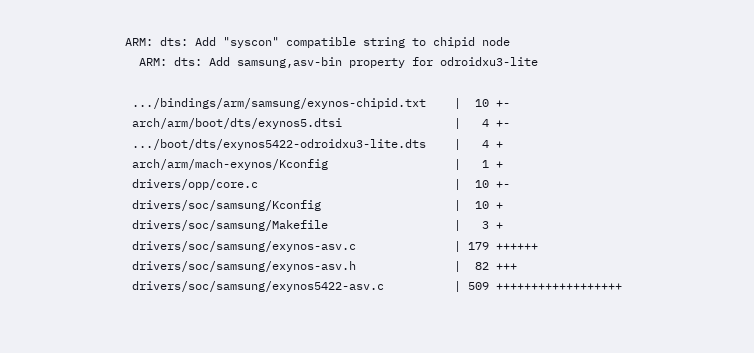ARM: dts: Add "syscon" compatible string to chipid node
  ARM: dts: Add samsung,asv-bin property for odroidxu3-lite

 .../bindings/arm/samsung/exynos-chipid.txt    |  10 +-
 arch/arm/boot/dts/exynos5.dtsi                |   4 +-
 .../boot/dts/exynos5422-odroidxu3-lite.dts    |   4 +
 arch/arm/mach-exynos/Kconfig                  |   1 +
 drivers/opp/core.c                            |  10 +-
 drivers/soc/samsung/Kconfig                   |  10 +
 drivers/soc/samsung/Makefile                  |   3 +
 drivers/soc/samsung/exynos-asv.c              | 179 ++++++
 drivers/soc/samsung/exynos-asv.h              |  82 +++
 drivers/soc/samsung/exynos5422-asv.c          | 509 ++++++++++++++++++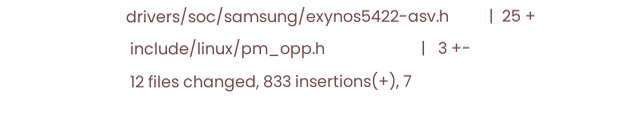drivers/soc/samsung/exynos5422-asv.h          |  25 +
 include/linux/pm_opp.h                        |   3 +-
 12 files changed, 833 insertions(+), 7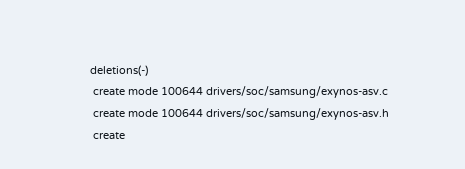deletions(-)
 create mode 100644 drivers/soc/samsung/exynos-asv.c
 create mode 100644 drivers/soc/samsung/exynos-asv.h
 create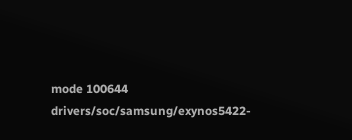mode 100644 drivers/soc/samsung/exynos5422-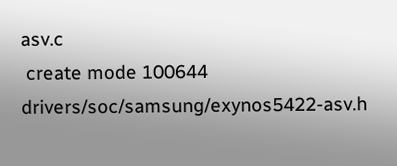asv.c
 create mode 100644 drivers/soc/samsung/exynos5422-asv.h